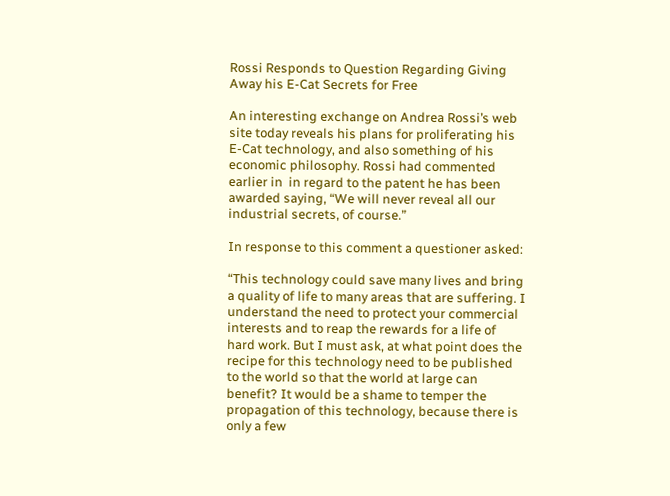Rossi Responds to Question Regarding Giving Away his E-Cat Secrets for Free

An interesting exchange on Andrea Rossi’s web site today reveals his plans for proliferating his E-Cat technology, and also something of his economic philosophy. Rossi had commented earlier in  in regard to the patent he has been awarded saying, “We will never reveal all our industrial secrets, of course.”

In response to this comment a questioner asked:

“This technology could save many lives and bring a quality of life to many areas that are suffering. I understand the need to protect your commercial interests and to reap the rewards for a life of hard work. But I must ask, at what point does the recipe for this technology need to be published to the world so that the world at large can benefit? It would be a shame to temper the propagation of this technology, because there is only a few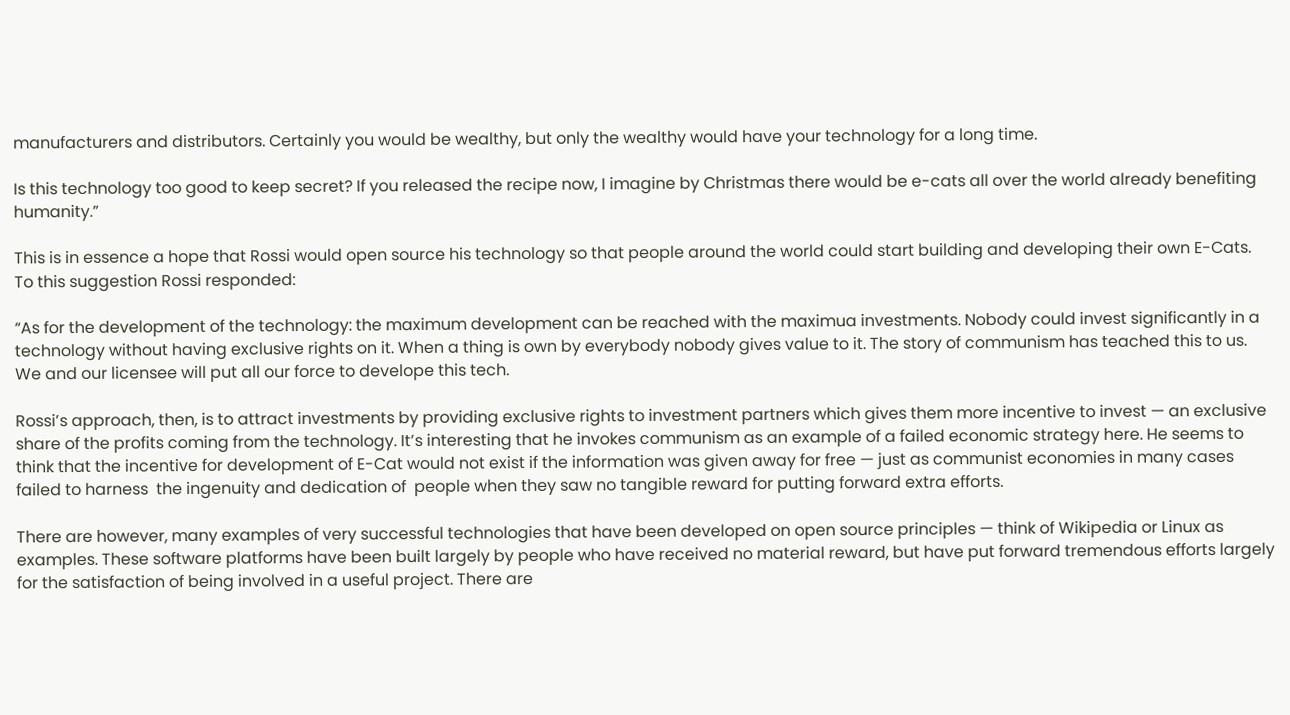manufacturers and distributors. Certainly you would be wealthy, but only the wealthy would have your technology for a long time.

Is this technology too good to keep secret? If you released the recipe now, I imagine by Christmas there would be e-cats all over the world already benefiting humanity.”

This is in essence a hope that Rossi would open source his technology so that people around the world could start building and developing their own E-Cats. To this suggestion Rossi responded:

“As for the development of the technology: the maximum development can be reached with the maximua investments. Nobody could invest significantly in a technology without having exclusive rights on it. When a thing is own by everybody nobody gives value to it. The story of communism has teached this to us. We and our licensee will put all our force to develope this tech.

Rossi’s approach, then, is to attract investments by providing exclusive rights to investment partners which gives them more incentive to invest — an exclusive share of the profits coming from the technology. It’s interesting that he invokes communism as an example of a failed economic strategy here. He seems to think that the incentive for development of E-Cat would not exist if the information was given away for free — just as communist economies in many cases failed to harness  the ingenuity and dedication of  people when they saw no tangible reward for putting forward extra efforts.

There are however, many examples of very successful technologies that have been developed on open source principles — think of Wikipedia or Linux as examples. These software platforms have been built largely by people who have received no material reward, but have put forward tremendous efforts largely for the satisfaction of being involved in a useful project. There are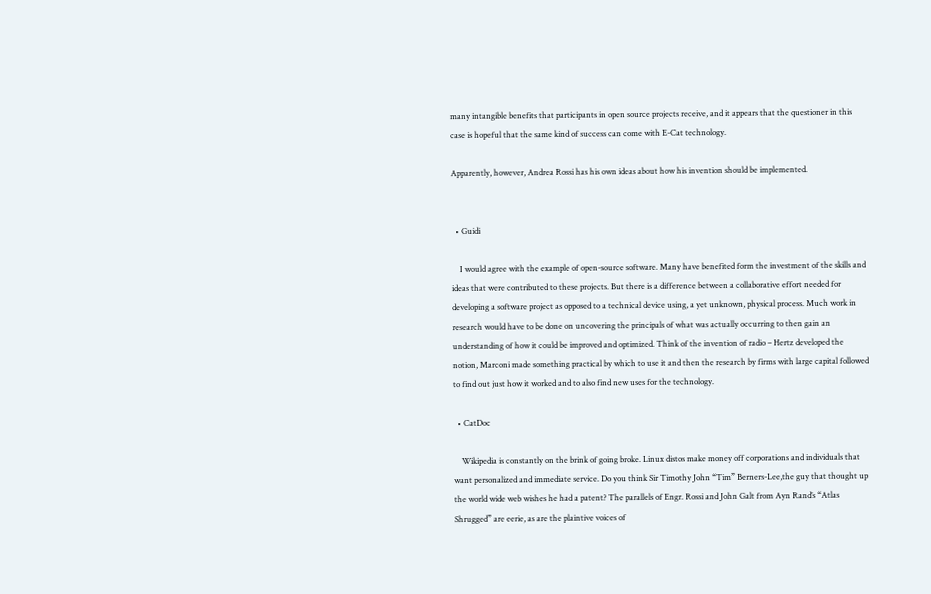many intangible benefits that participants in open source projects receive, and it appears that the questioner in this case is hopeful that the same kind of success can come with E-Cat technology.

Apparently, however, Andrea Rossi has his own ideas about how his invention should be implemented.


  • Guidi

    I would agree with the example of open-source software. Many have benefited form the investment of the skills and ideas that were contributed to these projects. But there is a difference between a collaborative effort needed for developing a software project as opposed to a technical device using, a yet unknown, physical process. Much work in research would have to be done on uncovering the principals of what was actually occurring to then gain an understanding of how it could be improved and optimized. Think of the invention of radio – Hertz developed the notion, Marconi made something practical by which to use it and then the research by firms with large capital followed to find out just how it worked and to also find new uses for the technology.

  • CatDoc

    Wikipedia is constantly on the brink of going broke. Linux distos make money off corporations and individuals that want personalized and immediate service. Do you think Sir Timothy John “Tim” Berners-Lee,the guy that thought up the world wide web wishes he had a patent? The parallels of Engr. Rossi and John Galt from Ayn Rand’s “Atlas Shrugged” are eerie, as are the plaintive voices of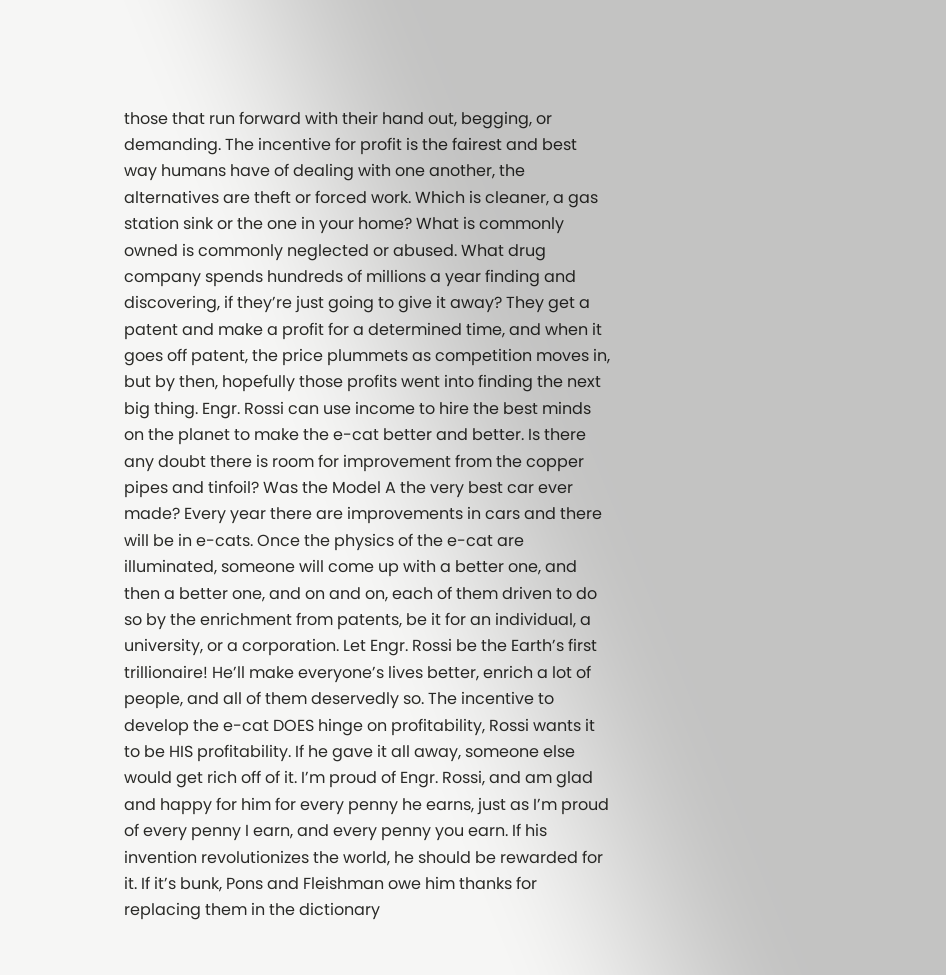those that run forward with their hand out, begging, or demanding. The incentive for profit is the fairest and best way humans have of dealing with one another, the alternatives are theft or forced work. Which is cleaner, a gas station sink or the one in your home? What is commonly owned is commonly neglected or abused. What drug company spends hundreds of millions a year finding and discovering, if they’re just going to give it away? They get a patent and make a profit for a determined time, and when it goes off patent, the price plummets as competition moves in, but by then, hopefully those profits went into finding the next big thing. Engr. Rossi can use income to hire the best minds on the planet to make the e-cat better and better. Is there any doubt there is room for improvement from the copper pipes and tinfoil? Was the Model A the very best car ever made? Every year there are improvements in cars and there will be in e-cats. Once the physics of the e-cat are illuminated, someone will come up with a better one, and then a better one, and on and on, each of them driven to do so by the enrichment from patents, be it for an individual, a university, or a corporation. Let Engr. Rossi be the Earth’s first trillionaire! He’ll make everyone’s lives better, enrich a lot of people, and all of them deservedly so. The incentive to develop the e-cat DOES hinge on profitability, Rossi wants it to be HIS profitability. If he gave it all away, someone else would get rich off of it. I’m proud of Engr. Rossi, and am glad and happy for him for every penny he earns, just as I’m proud of every penny I earn, and every penny you earn. If his invention revolutionizes the world, he should be rewarded for it. If it’s bunk, Pons and Fleishman owe him thanks for replacing them in the dictionary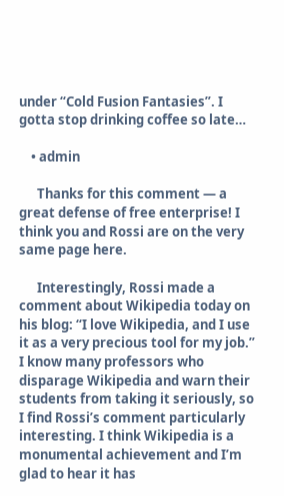under “Cold Fusion Fantasies”. I gotta stop drinking coffee so late…

    • admin

      Thanks for this comment — a great defense of free enterprise! I think you and Rossi are on the very same page here.

      Interestingly, Rossi made a comment about Wikipedia today on his blog: “I love Wikipedia, and I use it as a very precious tool for my job.” I know many professors who disparage Wikipedia and warn their students from taking it seriously, so I find Rossi’s comment particularly interesting. I think Wikipedia is a monumental achievement and I’m glad to hear it has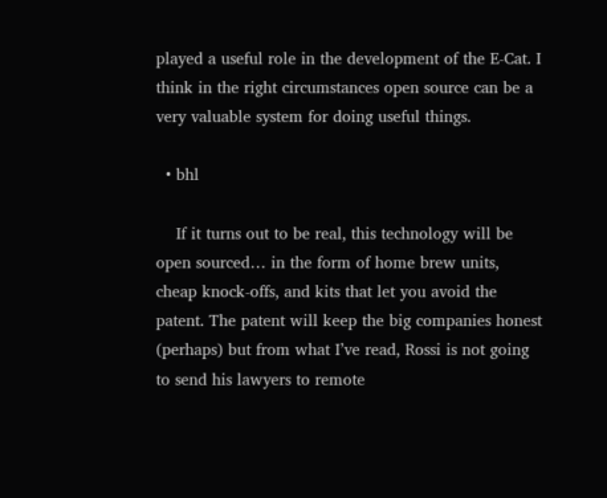played a useful role in the development of the E-Cat. I think in the right circumstances open source can be a very valuable system for doing useful things.

  • bhl

    If it turns out to be real, this technology will be open sourced… in the form of home brew units, cheap knock-offs, and kits that let you avoid the patent. The patent will keep the big companies honest (perhaps) but from what I’ve read, Rossi is not going to send his lawyers to remote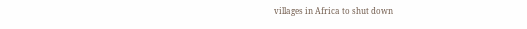villages in Africa to shut down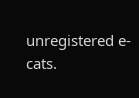unregistered e-cats.